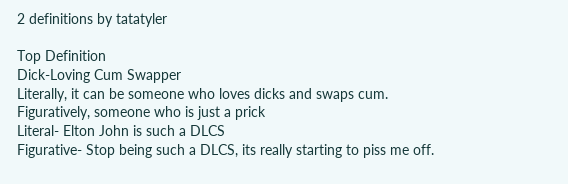2 definitions by tatatyler

Top Definition
Dick-Loving Cum Swapper
Literally, it can be someone who loves dicks and swaps cum.
Figuratively, someone who is just a prick
Literal- Elton John is such a DLCS
Figurative- Stop being such a DLCS, its really starting to piss me off.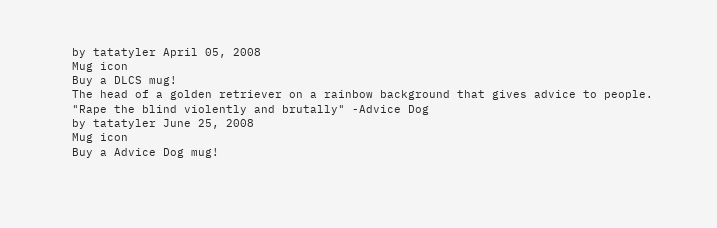by tatatyler April 05, 2008
Mug icon
Buy a DLCS mug!
The head of a golden retriever on a rainbow background that gives advice to people.
"Rape the blind violently and brutally" -Advice Dog
by tatatyler June 25, 2008
Mug icon
Buy a Advice Dog mug!